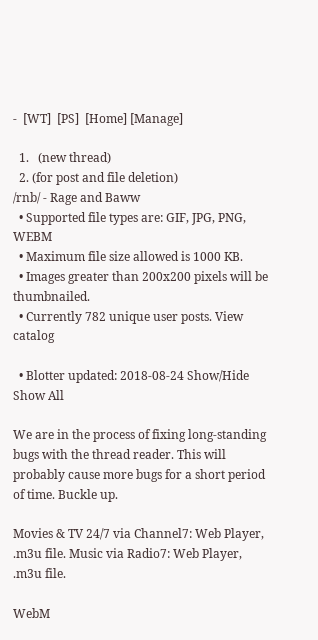-  [WT]  [PS]  [Home] [Manage]

  1.   (new thread)
  2. (for post and file deletion)
/rnb/ - Rage and Baww
  • Supported file types are: GIF, JPG, PNG, WEBM
  • Maximum file size allowed is 1000 KB.
  • Images greater than 200x200 pixels will be thumbnailed.
  • Currently 782 unique user posts. View catalog

  • Blotter updated: 2018-08-24 Show/Hide Show All

We are in the process of fixing long-standing bugs with the thread reader. This will probably cause more bugs for a short period of time. Buckle up.

Movies & TV 24/7 via Channel7: Web Player, .m3u file. Music via Radio7: Web Player, .m3u file.

WebM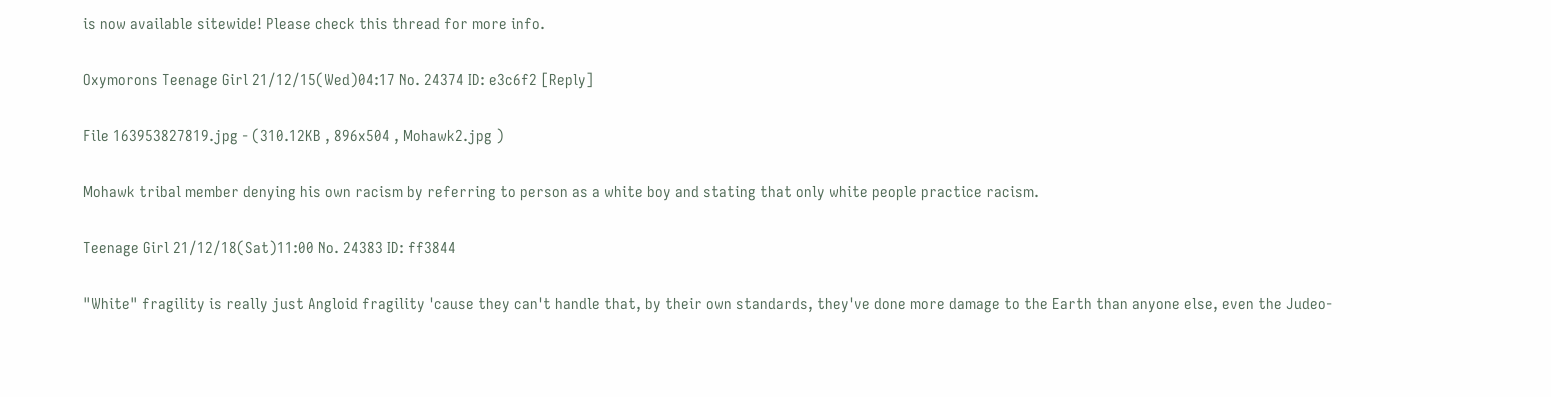is now available sitewide! Please check this thread for more info.

Oxymorons Teenage Girl 21/12/15(Wed)04:17 No. 24374 ID: e3c6f2 [Reply]

File 163953827819.jpg - (310.12KB , 896x504 , Mohawk2.jpg )

Mohawk tribal member denying his own racism by referring to person as a white boy and stating that only white people practice racism.

Teenage Girl 21/12/18(Sat)11:00 No. 24383 ID: ff3844

"White" fragility is really just Angloid fragility 'cause they can't handle that, by their own standards, they've done more damage to the Earth than anyone else, even the Judeo-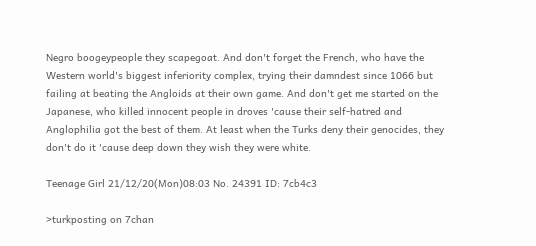Negro boogeypeople they scapegoat. And don't forget the French, who have the Western world's biggest inferiority complex, trying their damndest since 1066 but failing at beating the Angloids at their own game. And don't get me started on the Japanese, who killed innocent people in droves 'cause their self-hatred and Anglophilia got the best of them. At least when the Turks deny their genocides, they don't do it 'cause deep down they wish they were white.

Teenage Girl 21/12/20(Mon)08:03 No. 24391 ID: 7cb4c3

>turkposting on 7chan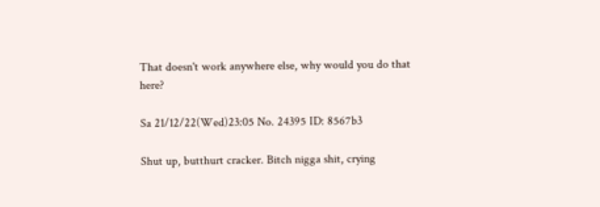That doesn't work anywhere else, why would you do that here?

Sa 21/12/22(Wed)23:05 No. 24395 ID: 8567b3

Shut up, butthurt cracker. Bitch nigga shit, crying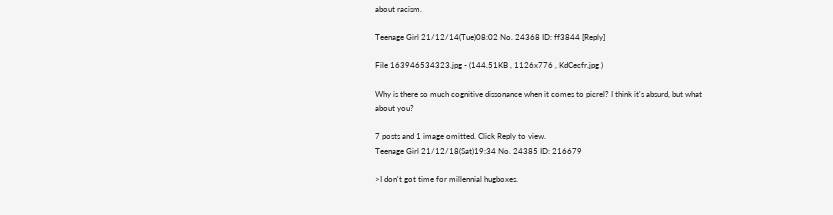about racism.

Teenage Girl 21/12/14(Tue)08:02 No. 24368 ID: ff3844 [Reply]

File 163946534323.jpg - (144.51KB , 1126x776 , KdCecfr.jpg )

Why is there so much cognitive dissonance when it comes to picrel? I think it's absurd, but what about you?

7 posts and 1 image omitted. Click Reply to view.
Teenage Girl 21/12/18(Sat)19:34 No. 24385 ID: 216679

>I don't got time for millennial hugboxes.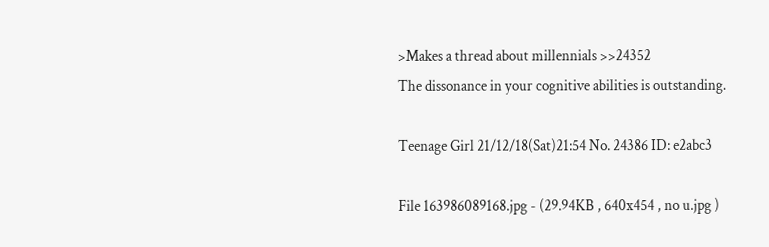>Makes a thread about millennials >>24352
The dissonance in your cognitive abilities is outstanding.

Teenage Girl 21/12/18(Sat)21:54 No. 24386 ID: e2abc3

File 163986089168.jpg - (29.94KB , 640x454 , no u.jpg )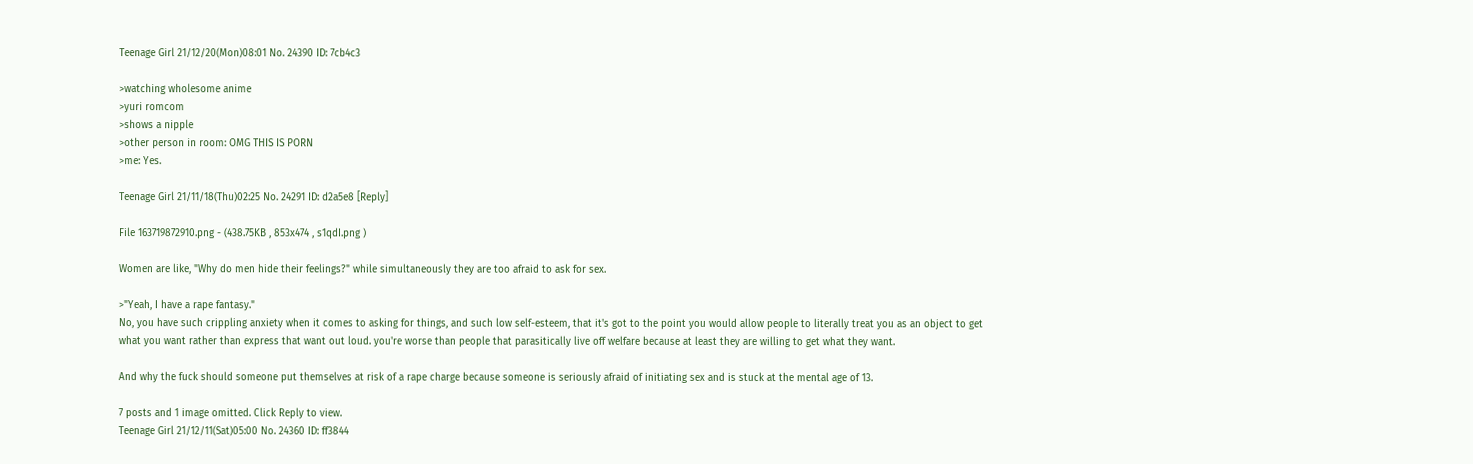Teenage Girl 21/12/20(Mon)08:01 No. 24390 ID: 7cb4c3

>watching wholesome anime
>yuri romcom
>shows a nipple
>other person in room: OMG THIS IS PORN
>me: Yes.

Teenage Girl 21/11/18(Thu)02:25 No. 24291 ID: d2a5e8 [Reply]

File 163719872910.png - (438.75KB , 853x474 , s1qdI.png )

Women are like, "Why do men hide their feelings?" while simultaneously they are too afraid to ask for sex.

>"Yeah, I have a rape fantasy."
No, you have such crippling anxiety when it comes to asking for things, and such low self-esteem, that it's got to the point you would allow people to literally treat you as an object to get what you want rather than express that want out loud. you're worse than people that parasitically live off welfare because at least they are willing to get what they want.

And why the fuck should someone put themselves at risk of a rape charge because someone is seriously afraid of initiating sex and is stuck at the mental age of 13.

7 posts and 1 image omitted. Click Reply to view.
Teenage Girl 21/12/11(Sat)05:00 No. 24360 ID: ff3844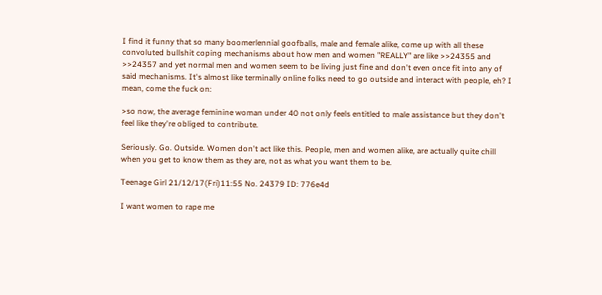I find it funny that so many boomerlennial goofballs, male and female alike, come up with all these convoluted bullshit coping mechanisms about how men and women "REALLY" are like >>24355 and >>24357 and yet normal men and women seem to be living just fine and don't even once fit into any of said mechanisms. It's almost like terminally online folks need to go outside and interact with people, eh? I mean, come the fuck on:

>so now, the average feminine woman under 40 not only feels entitled to male assistance but they don't feel like they're obliged to contribute.

Seriously. Go. Outside. Women don't act like this. People, men and women alike, are actually quite chill when you get to know them as they are, not as what you want them to be.

Teenage Girl 21/12/17(Fri)11:55 No. 24379 ID: 776e4d

I want women to rape me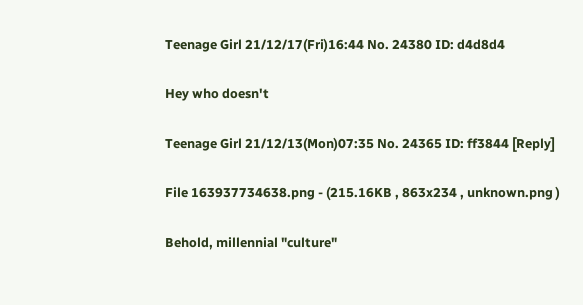Teenage Girl 21/12/17(Fri)16:44 No. 24380 ID: d4d8d4

Hey who doesn't

Teenage Girl 21/12/13(Mon)07:35 No. 24365 ID: ff3844 [Reply]

File 163937734638.png - (215.16KB , 863x234 , unknown.png )

Behold, millennial "culture"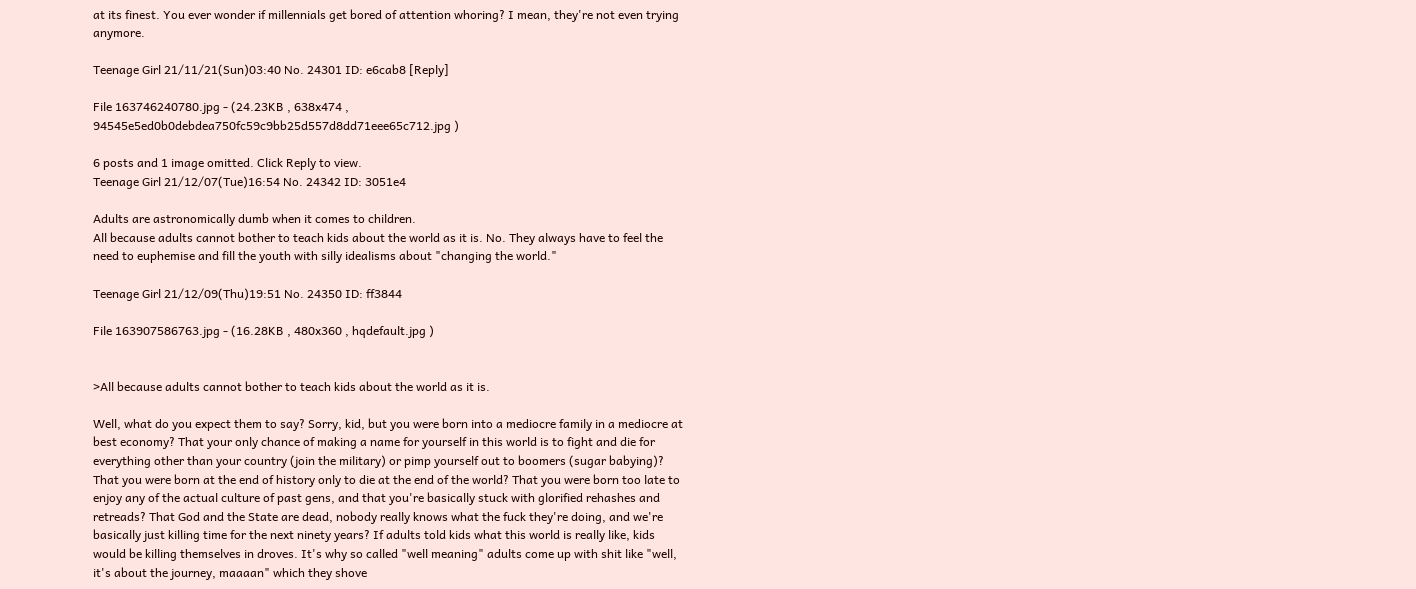at its finest. You ever wonder if millennials get bored of attention whoring? I mean, they're not even trying anymore.

Teenage Girl 21/11/21(Sun)03:40 No. 24301 ID: e6cab8 [Reply]

File 163746240780.jpg - (24.23KB , 638x474 , 94545e5ed0b0debdea750fc59c9bb25d557d8dd71eee65c712.jpg )

6 posts and 1 image omitted. Click Reply to view.
Teenage Girl 21/12/07(Tue)16:54 No. 24342 ID: 3051e4

Adults are astronomically dumb when it comes to children.
All because adults cannot bother to teach kids about the world as it is. No. They always have to feel the need to euphemise and fill the youth with silly idealisms about "changing the world."

Teenage Girl 21/12/09(Thu)19:51 No. 24350 ID: ff3844

File 163907586763.jpg - (16.28KB , 480x360 , hqdefault.jpg )


>All because adults cannot bother to teach kids about the world as it is.

Well, what do you expect them to say? Sorry, kid, but you were born into a mediocre family in a mediocre at best economy? That your only chance of making a name for yourself in this world is to fight and die for everything other than your country (join the military) or pimp yourself out to boomers (sugar babying)? That you were born at the end of history only to die at the end of the world? That you were born too late to enjoy any of the actual culture of past gens, and that you're basically stuck with glorified rehashes and retreads? That God and the State are dead, nobody really knows what the fuck they're doing, and we're basically just killing time for the next ninety years? If adults told kids what this world is really like, kids would be killing themselves in droves. It's why so called "well meaning" adults come up with shit like "well, it's about the journey, maaaan" which they shove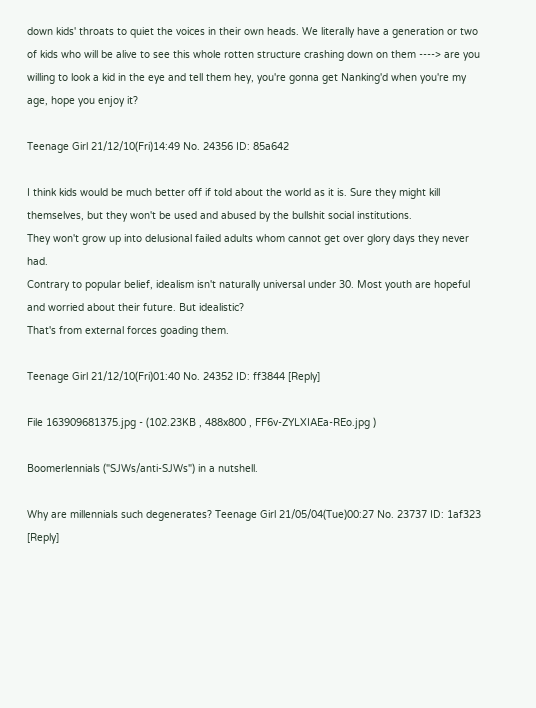down kids' throats to quiet the voices in their own heads. We literally have a generation or two of kids who will be alive to see this whole rotten structure crashing down on them ----> are you willing to look a kid in the eye and tell them hey, you're gonna get Nanking'd when you're my age, hope you enjoy it?

Teenage Girl 21/12/10(Fri)14:49 No. 24356 ID: 85a642

I think kids would be much better off if told about the world as it is. Sure they might kill themselves, but they won't be used and abused by the bullshit social institutions.
They won't grow up into delusional failed adults whom cannot get over glory days they never had.
Contrary to popular belief, idealism isn't naturally universal under 30. Most youth are hopeful and worried about their future. But idealistic?
That's from external forces goading them.

Teenage Girl 21/12/10(Fri)01:40 No. 24352 ID: ff3844 [Reply]

File 163909681375.jpg - (102.23KB , 488x800 , FF6v-ZYLXIAEa-REo.jpg )

Boomerlennials ("SJWs/anti-SJWs") in a nutshell.

Why are millennials such degenerates? Teenage Girl 21/05/04(Tue)00:27 No. 23737 ID: 1af323 [Reply]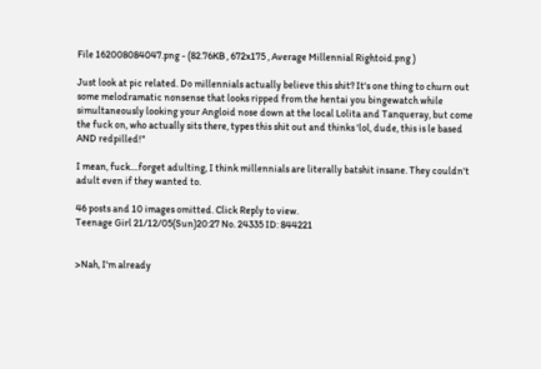File 162008084047.png - (82.76KB , 672x175 , Average Millennial Rightoid.png )

Just look at pic related. Do millennials actually believe this shit? It's one thing to churn out some melodramatic nonsense that looks ripped from the hentai you bingewatch while simultaneously looking your Angloid nose down at the local Lolita and Tanqueray, but come the fuck on, who actually sits there, types this shit out and thinks 'lol, dude, this is le based AND redpilled!"

I mean, fuck....forget adulting, I think millennials are literally batshit insane. They couldn't adult even if they wanted to.

46 posts and 10 images omitted. Click Reply to view.
Teenage Girl 21/12/05(Sun)20:27 No. 24335 ID: 844221


>Nah, I'm already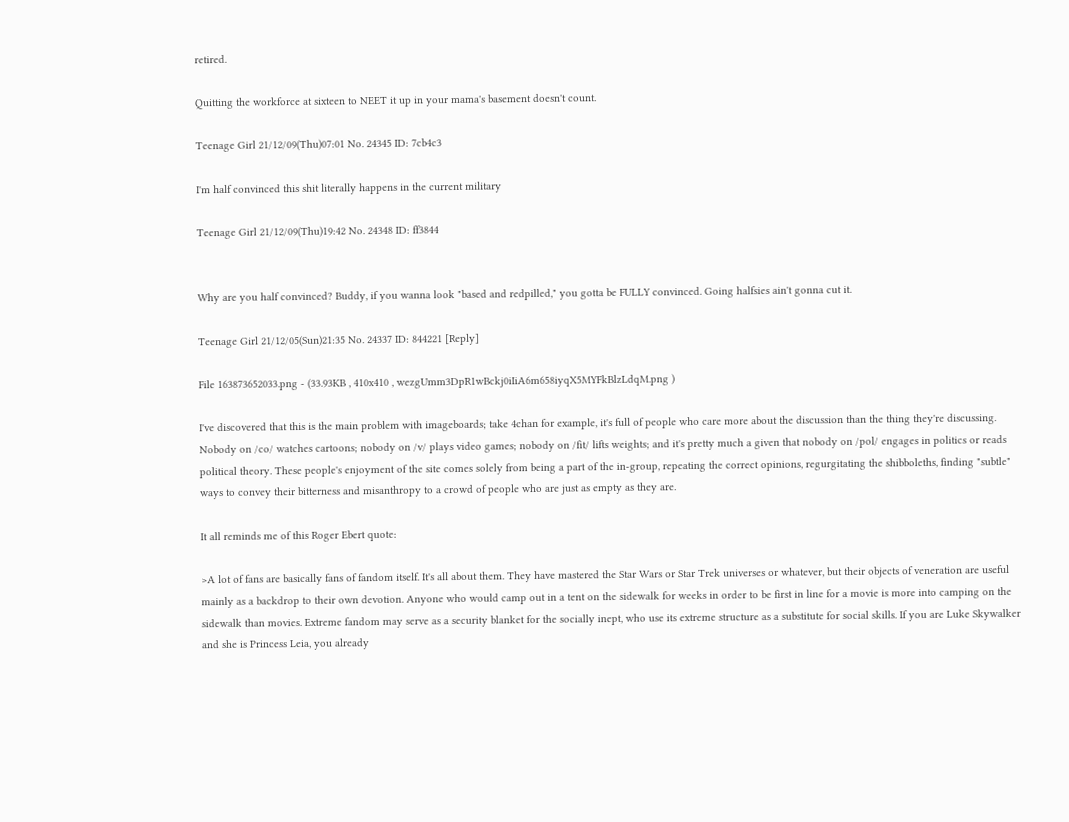retired.

Quitting the workforce at sixteen to NEET it up in your mama's basement doesn't count.

Teenage Girl 21/12/09(Thu)07:01 No. 24345 ID: 7cb4c3

I'm half convinced this shit literally happens in the current military

Teenage Girl 21/12/09(Thu)19:42 No. 24348 ID: ff3844


Why are you half convinced? Buddy, if you wanna look "based and redpilled," you gotta be FULLY convinced. Going halfsies ain't gonna cut it.

Teenage Girl 21/12/05(Sun)21:35 No. 24337 ID: 844221 [Reply]

File 163873652033.png - (33.93KB , 410x410 , wezgUmm3DpR1wBckj0iIiA6m658iyqX5MYFkBlzLdqM.png )

I've discovered that this is the main problem with imageboards; take 4chan for example, it's full of people who care more about the discussion than the thing they're discussing. Nobody on /co/ watches cartoons; nobody on /v/ plays video games; nobody on /fit/ lifts weights; and it's pretty much a given that nobody on /pol/ engages in politics or reads political theory. These people's enjoyment of the site comes solely from being a part of the in-group, repeating the correct opinions, regurgitating the shibboleths, finding "subtle" ways to convey their bitterness and misanthropy to a crowd of people who are just as empty as they are.

It all reminds me of this Roger Ebert quote:

>A lot of fans are basically fans of fandom itself. It's all about them. They have mastered the Star Wars or Star Trek universes or whatever, but their objects of veneration are useful mainly as a backdrop to their own devotion. Anyone who would camp out in a tent on the sidewalk for weeks in order to be first in line for a movie is more into camping on the sidewalk than movies. Extreme fandom may serve as a security blanket for the socially inept, who use its extreme structure as a substitute for social skills. If you are Luke Skywalker and she is Princess Leia, you already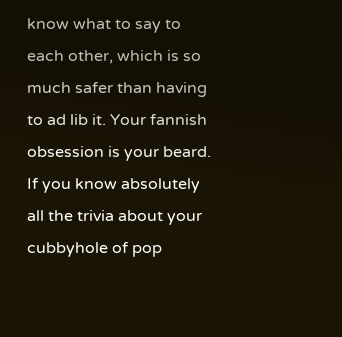know what to say to each other, which is so much safer than having to ad lib it. Your fannish obsession is your beard. If you know absolutely all the trivia about your cubbyhole of pop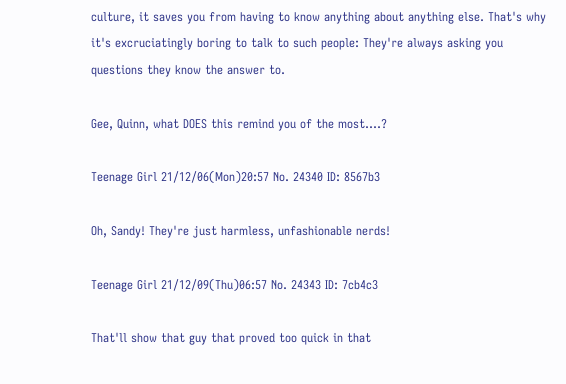culture, it saves you from having to know anything about anything else. That's why it's excruciatingly boring to talk to such people: They're always asking you questions they know the answer to.

Gee, Quinn, what DOES this remind you of the most....?

Teenage Girl 21/12/06(Mon)20:57 No. 24340 ID: 8567b3

Oh, Sandy! They're just harmless, unfashionable nerds!

Teenage Girl 21/12/09(Thu)06:57 No. 24343 ID: 7cb4c3

That'll show that guy that proved too quick in that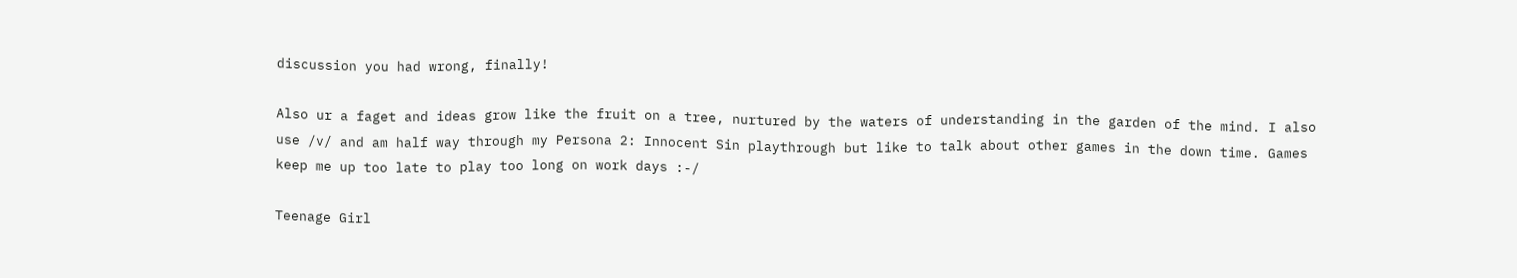discussion you had wrong, finally!

Also ur a faget and ideas grow like the fruit on a tree, nurtured by the waters of understanding in the garden of the mind. I also use /v/ and am half way through my Persona 2: Innocent Sin playthrough but like to talk about other games in the down time. Games keep me up too late to play too long on work days :-/

Teenage Girl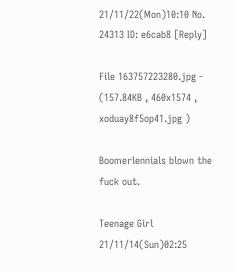21/11/22(Mon)10:10 No. 24313 ID: e6cab8 [Reply]

File 163757223280.jpg - (157.84KB , 460x1574 , xoduay8f5op41.jpg )

Boomerlennials blown the fuck out.

Teenage Girl 21/11/14(Sun)02:25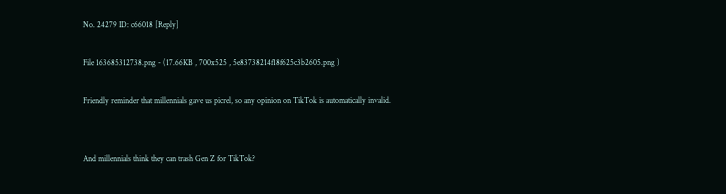No. 24279 ID: c66018 [Reply]

File 163685312738.png - (17.66KB , 700x525 , 5e83738214f18f625c3b2605.png )

Friendly reminder that millennials gave us picrel, so any opinion on TikTok is automatically invalid.


And millennials think they can trash Gen Z for TikTok?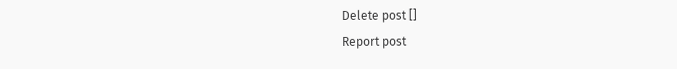Delete post []
Report post